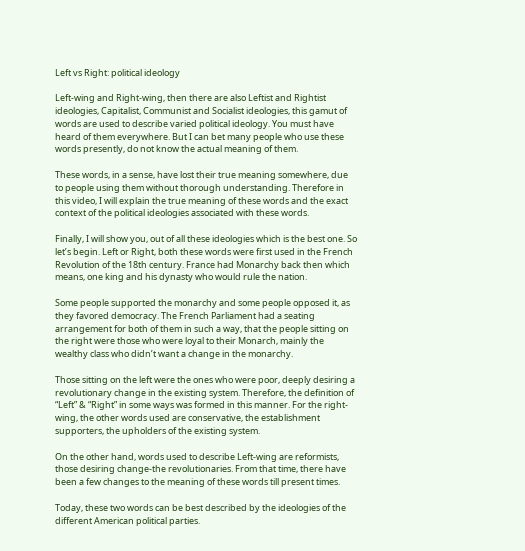Left vs Right: political ideology

Left-wing and Right-wing, then there are also Leftist and Rightist ideologies, Capitalist, Communist and Socialist ideologies, this gamut of words are used to describe varied political ideology. You must have heard of them everywhere. But I can bet many people who use these words presently, do not know the actual meaning of them.

These words, in a sense, have lost their true meaning somewhere, due to people using them without thorough understanding. Therefore in this video, I will explain the true meaning of these words and the exact context of the political ideologies associated with these words.

Finally, I will show you, out of all these ideologies which is the best one. So let’s begin. Left or Right, both these words were first used in the French Revolution of the 18th century. France had Monarchy back then which means, one king and his dynasty who would rule the nation.

Some people supported the monarchy and some people opposed it, as they favored democracy. The French Parliament had a seating arrangement for both of them in such a way, that the people sitting on the right were those who were loyal to their Monarch, mainly the wealthy class who didn’t want a change in the monarchy.

Those sitting on the left were the ones who were poor, deeply desiring a revolutionary change in the existing system. Therefore, the definition of “Left” & “Right” in some ways was formed in this manner. For the right-wing, the other words used are conservative, the establishment supporters, the upholders of the existing system.

On the other hand, words used to describe Left-wing are reformists, those desiring change-the revolutionaries. From that time, there have been a few changes to the meaning of these words till present times.

Today, these two words can be best described by the ideologies of the different American political parties.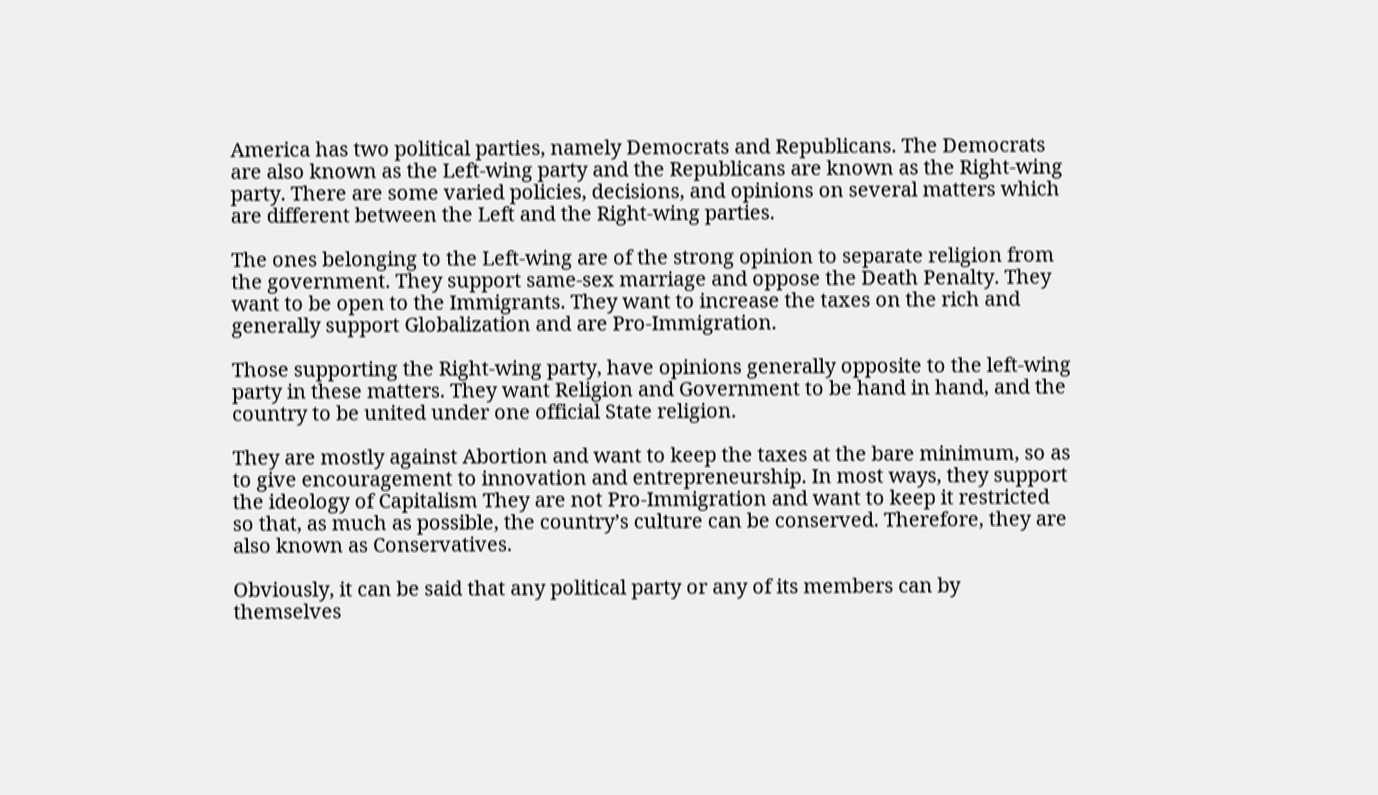America has two political parties, namely Democrats and Republicans. The Democrats are also known as the Left-wing party and the Republicans are known as the Right-wing party. There are some varied policies, decisions, and opinions on several matters which are different between the Left and the Right-wing parties.

The ones belonging to the Left-wing are of the strong opinion to separate religion from the government. They support same-sex marriage and oppose the Death Penalty. They want to be open to the Immigrants. They want to increase the taxes on the rich and generally support Globalization and are Pro-Immigration.

Those supporting the Right-wing party, have opinions generally opposite to the left-wing party in these matters. They want Religion and Government to be hand in hand, and the country to be united under one official State religion.

They are mostly against Abortion and want to keep the taxes at the bare minimum, so as to give encouragement to innovation and entrepreneurship. In most ways, they support the ideology of Capitalism They are not Pro-Immigration and want to keep it restricted so that, as much as possible, the country’s culture can be conserved. Therefore, they are also known as Conservatives.

Obviously, it can be said that any political party or any of its members can by themselves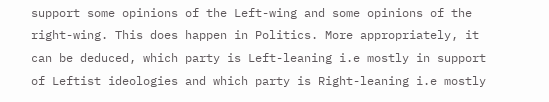support some opinions of the Left-wing and some opinions of the right-wing. This does happen in Politics. More appropriately, it can be deduced, which party is Left-leaning i.e mostly in support of Leftist ideologies and which party is Right-leaning i.e mostly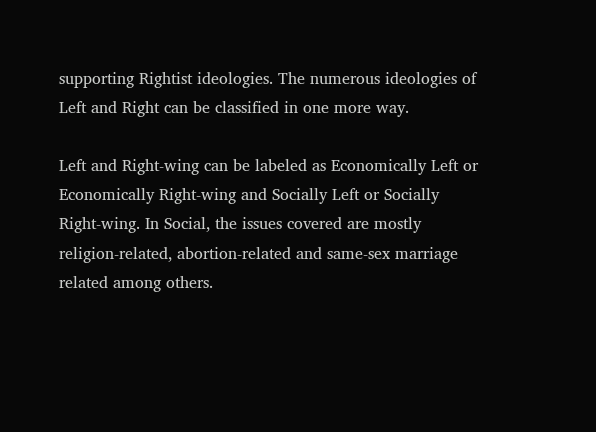supporting Rightist ideologies. The numerous ideologies of Left and Right can be classified in one more way.

Left and Right-wing can be labeled as Economically Left or Economically Right-wing and Socially Left or Socially Right-wing. In Social, the issues covered are mostly religion-related, abortion-related and same-sex marriage related among others.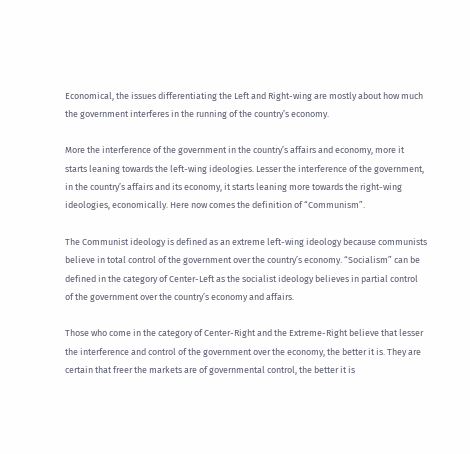Economical, the issues differentiating the Left and Right-wing are mostly about how much the government interferes in the running of the country’s economy.

More the interference of the government in the country’s affairs and economy, more it starts leaning towards the left-wing ideologies. Lesser the interference of the government, in the country’s affairs and its economy, it starts leaning more towards the right-wing ideologies, economically. Here now comes the definition of “Communism”.

The Communist ideology is defined as an extreme left-wing ideology because communists believe in total control of the government over the country’s economy. “Socialism” can be defined in the category of Center-Left as the socialist ideology believes in partial control of the government over the country’s economy and affairs.

Those who come in the category of Center-Right and the Extreme-Right believe that lesser the interference and control of the government over the economy, the better it is. They are certain that freer the markets are of governmental control, the better it is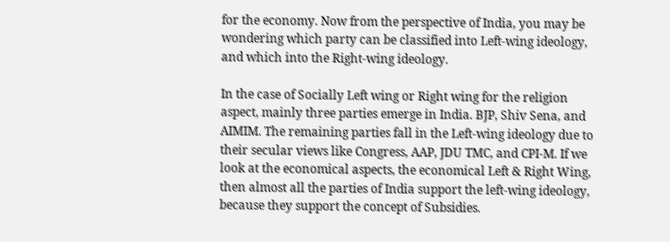for the economy. Now from the perspective of India, you may be wondering which party can be classified into Left-wing ideology, and which into the Right-wing ideology.

In the case of Socially Left wing or Right wing for the religion aspect, mainly three parties emerge in India. BJP, Shiv Sena, and AIMIM. The remaining parties fall in the Left-wing ideology due to their secular views like Congress, AAP, JDU TMC, and CPI-M. If we look at the economical aspects, the economical Left & Right Wing, then almost all the parties of India support the left-wing ideology, because they support the concept of Subsidies.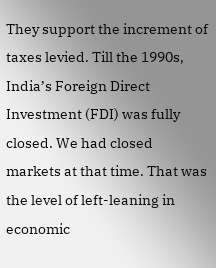They support the increment of taxes levied. Till the 1990s, India’s Foreign Direct Investment (FDI) was fully closed. We had closed markets at that time. That was the level of left-leaning in economic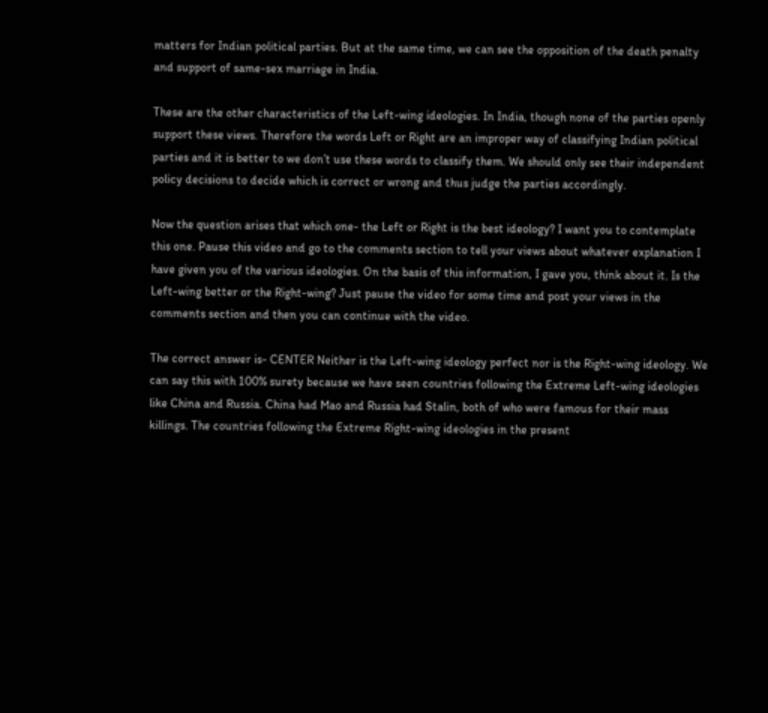matters for Indian political parties. But at the same time, we can see the opposition of the death penalty and support of same-sex marriage in India.

These are the other characteristics of the Left-wing ideologies. In India, though none of the parties openly support these views. Therefore the words Left or Right are an improper way of classifying Indian political parties and it is better to we don’t use these words to classify them. We should only see their independent policy decisions to decide which is correct or wrong and thus judge the parties accordingly.

Now the question arises that which one- the Left or Right is the best ideology? I want you to contemplate this one. Pause this video and go to the comments section to tell your views about whatever explanation I have given you of the various ideologies. On the basis of this information, I gave you, think about it. Is the Left-wing better or the Right-wing? Just pause the video for some time and post your views in the comments section and then you can continue with the video.

The correct answer is- CENTER Neither is the Left-wing ideology perfect nor is the Right-wing ideology. We can say this with 100% surety because we have seen countries following the Extreme Left-wing ideologies like China and Russia. China had Mao and Russia had Stalin, both of who were famous for their mass killings. The countries following the Extreme Right-wing ideologies in the present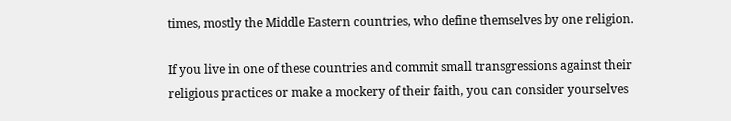times, mostly the Middle Eastern countries, who define themselves by one religion.

If you live in one of these countries and commit small transgressions against their religious practices or make a mockery of their faith, you can consider yourselves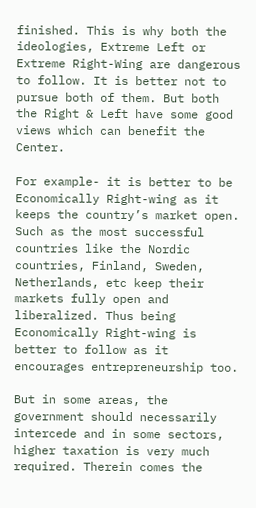finished. This is why both the ideologies, Extreme Left or Extreme Right-Wing are dangerous to follow. It is better not to pursue both of them. But both the Right & Left have some good views which can benefit the Center.

For example- it is better to be Economically Right-wing as it keeps the country’s market open. Such as the most successful countries like the Nordic countries, Finland, Sweden, Netherlands, etc keep their markets fully open and liberalized. Thus being Economically Right-wing is better to follow as it encourages entrepreneurship too.

But in some areas, the government should necessarily intercede and in some sectors, higher taxation is very much required. Therein comes the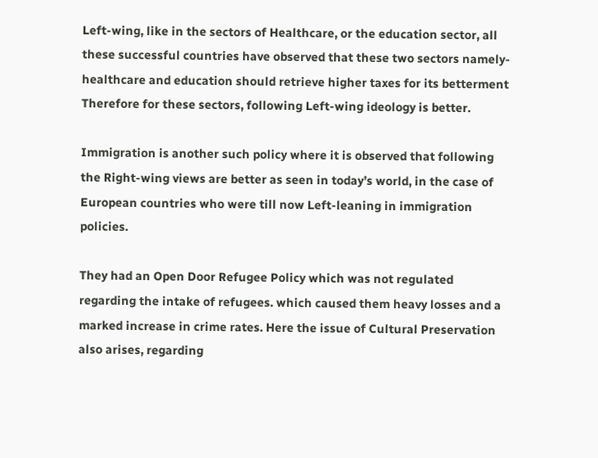Left-wing, like in the sectors of Healthcare, or the education sector, all these successful countries have observed that these two sectors namely- healthcare and education should retrieve higher taxes for its betterment Therefore for these sectors, following Left-wing ideology is better.

Immigration is another such policy where it is observed that following the Right-wing views are better as seen in today’s world, in the case of European countries who were till now Left-leaning in immigration policies.

They had an Open Door Refugee Policy which was not regulated regarding the intake of refugees. which caused them heavy losses and a marked increase in crime rates. Here the issue of Cultural Preservation also arises, regarding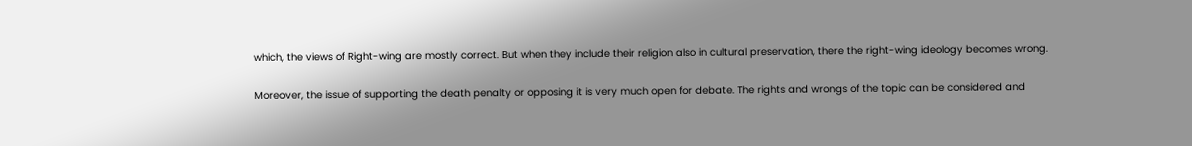which, the views of Right-wing are mostly correct. But when they include their religion also in cultural preservation, there the right-wing ideology becomes wrong.

Moreover, the issue of supporting the death penalty or opposing it is very much open for debate. The rights and wrongs of the topic can be considered and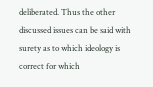deliberated. Thus the other discussed issues can be said with surety as to which ideology is correct for which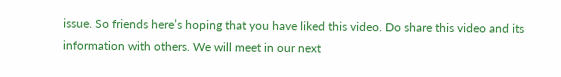issue. So friends here’s hoping that you have liked this video. Do share this video and its information with others. We will meet in our next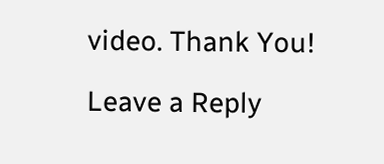video. Thank You!

Leave a Reply